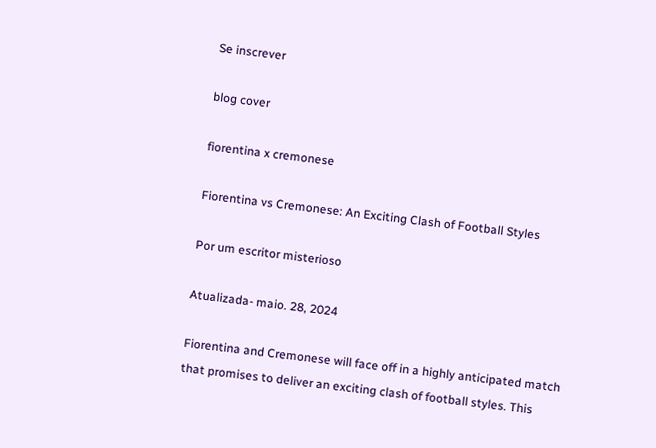Se inscrever

blog cover

fiorentina x cremonese

Fiorentina vs Cremonese: An Exciting Clash of Football Styles

Por um escritor misterioso

Atualizada- maio. 28, 2024

Fiorentina and Cremonese will face off in a highly anticipated match that promises to deliver an exciting clash of football styles. This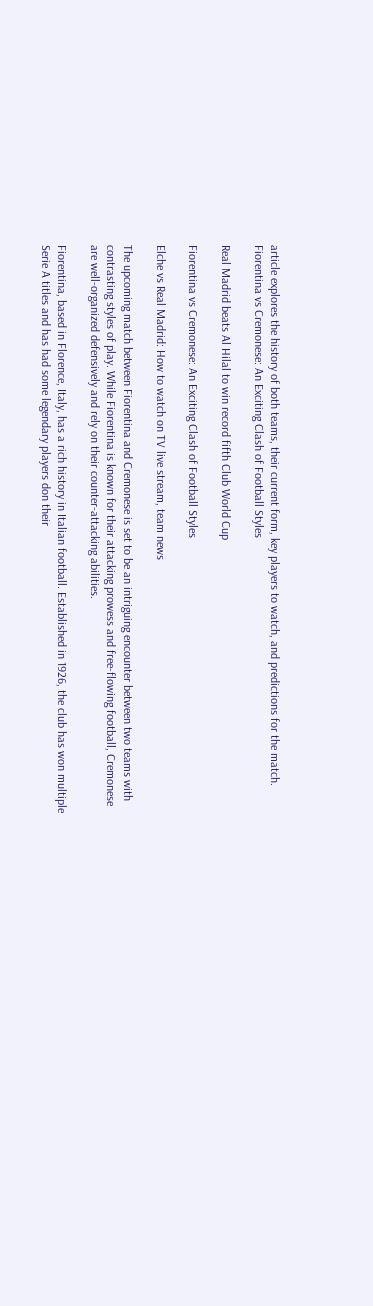article explores the history of both teams, their current form, key players to watch, and predictions for the match.
Fiorentina vs Cremonese: An Exciting Clash of Football Styles

Real Madrid beats Al Hilal to win record fifth Club World Cup

Fiorentina vs Cremonese: An Exciting Clash of Football Styles

Elche vs Real Madrid: How to watch on TV live stream, team news

The upcoming match between Fiorentina and Cremonese is set to be an intriguing encounter between two teams with contrasting styles of play. While Fiorentina is known for their attacking prowess and free-flowing football, Cremonese are well-organized defensively and rely on their counter-attacking abilities.

Fiorentina, based in Florence, Italy, has a rich history in Italian football. Established in 1926, the club has won multiple Serie A titles and has had some legendary players don their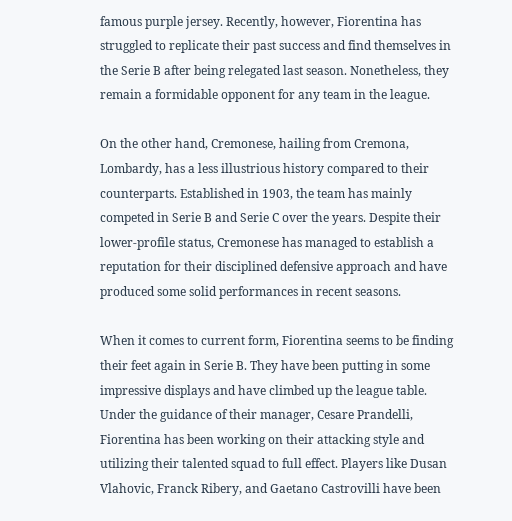famous purple jersey. Recently, however, Fiorentina has struggled to replicate their past success and find themselves in the Serie B after being relegated last season. Nonetheless, they remain a formidable opponent for any team in the league.

On the other hand, Cremonese, hailing from Cremona, Lombardy, has a less illustrious history compared to their counterparts. Established in 1903, the team has mainly competed in Serie B and Serie C over the years. Despite their lower-profile status, Cremonese has managed to establish a reputation for their disciplined defensive approach and have produced some solid performances in recent seasons.

When it comes to current form, Fiorentina seems to be finding their feet again in Serie B. They have been putting in some impressive displays and have climbed up the league table. Under the guidance of their manager, Cesare Prandelli, Fiorentina has been working on their attacking style and utilizing their talented squad to full effect. Players like Dusan Vlahovic, Franck Ribery, and Gaetano Castrovilli have been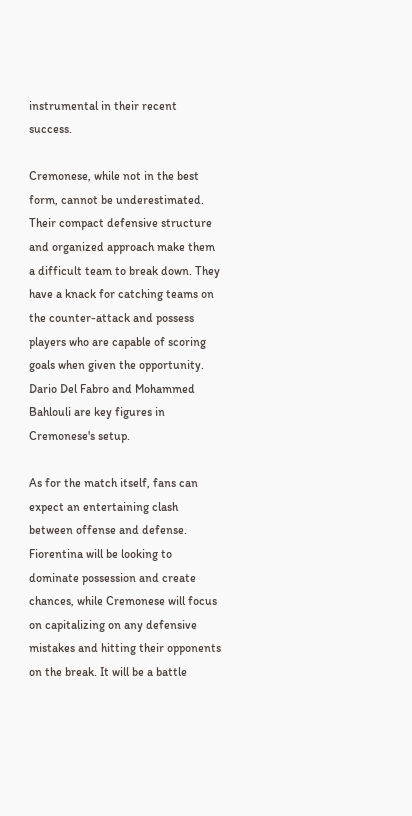instrumental in their recent success.

Cremonese, while not in the best form, cannot be underestimated. Their compact defensive structure and organized approach make them a difficult team to break down. They have a knack for catching teams on the counter-attack and possess players who are capable of scoring goals when given the opportunity. Dario Del Fabro and Mohammed Bahlouli are key figures in Cremonese's setup.

As for the match itself, fans can expect an entertaining clash between offense and defense. Fiorentina will be looking to dominate possession and create chances, while Cremonese will focus on capitalizing on any defensive mistakes and hitting their opponents on the break. It will be a battle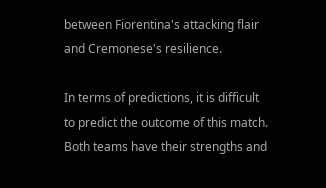between Fiorentina's attacking flair and Cremonese's resilience.

In terms of predictions, it is difficult to predict the outcome of this match. Both teams have their strengths and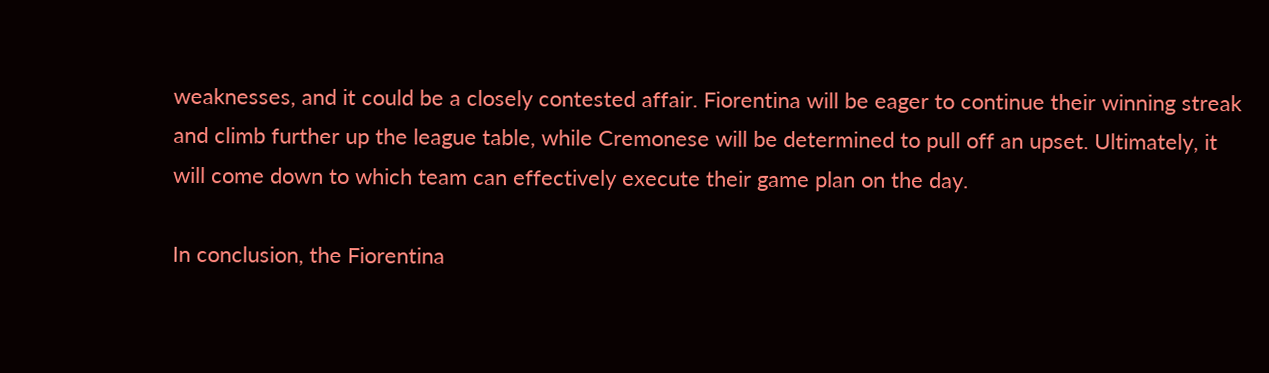weaknesses, and it could be a closely contested affair. Fiorentina will be eager to continue their winning streak and climb further up the league table, while Cremonese will be determined to pull off an upset. Ultimately, it will come down to which team can effectively execute their game plan on the day.

In conclusion, the Fiorentina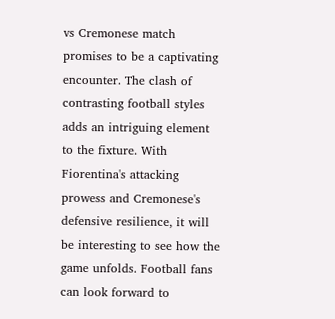vs Cremonese match promises to be a captivating encounter. The clash of contrasting football styles adds an intriguing element to the fixture. With Fiorentina's attacking prowess and Cremonese's defensive resilience, it will be interesting to see how the game unfolds. Football fans can look forward to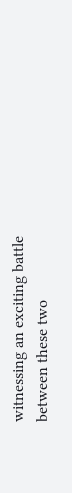witnessing an exciting battle between these two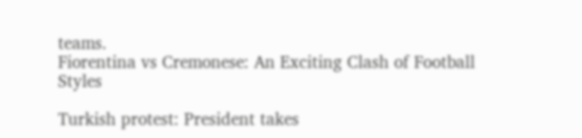teams.
Fiorentina vs Cremonese: An Exciting Clash of Football Styles

Turkish protest: President takes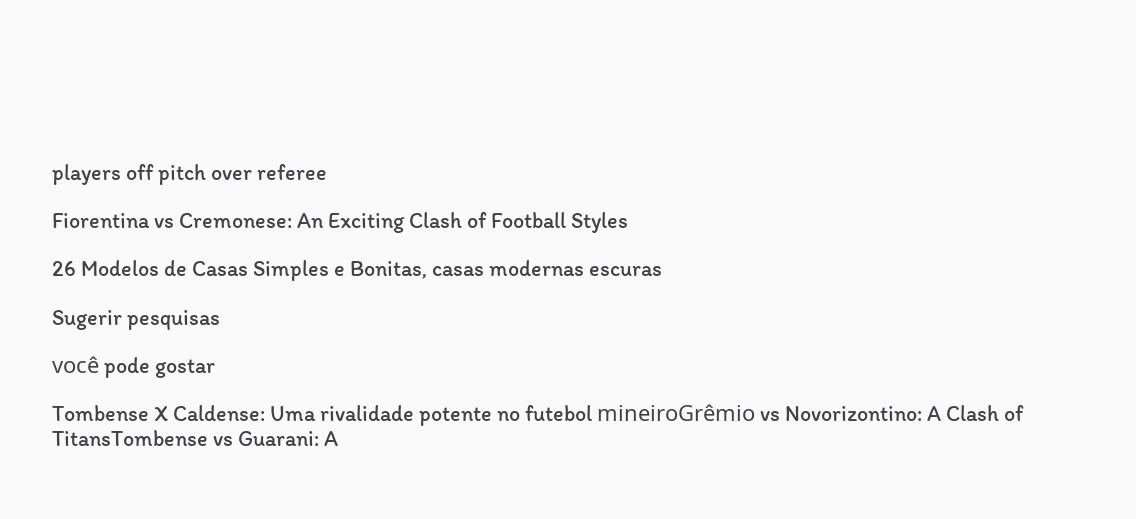players off pitch over referee

Fiorentina vs Cremonese: An Exciting Clash of Football Styles

26 Modelos de Casas Simples e Bonitas, casas modernas escuras

Sugerir pesquisas

você pode gostar

Tombense X Caldense: Uma rivalidade potente no futebol mineiroGrêmio vs Novorizontino: A Clash of TitansTombense vs Guarani: A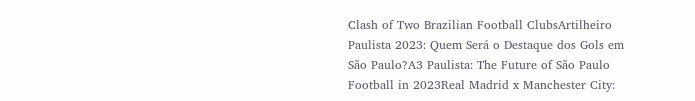Clash of Two Brazilian Football ClubsArtilheiro Paulista 2023: Quem Será o Destaque dos Gols em São Paulo?A3 Paulista: The Future of São Paulo Football in 2023Real Madrid x Manchester City: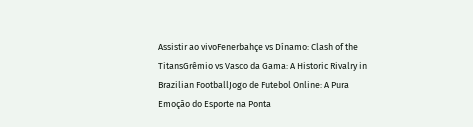Assistir ao vivoFenerbahçe vs Dínamo: Clash of the TitansGrêmio vs Vasco da Gama: A Historic Rivalry in Brazilian FootballJogo de Futebol Online: A Pura Emoção do Esporte na Ponta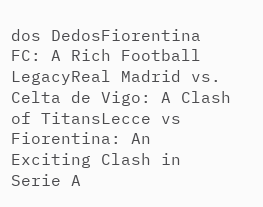dos DedosFiorentina FC: A Rich Football LegacyReal Madrid vs. Celta de Vigo: A Clash of TitansLecce vs Fiorentina: An Exciting Clash in Serie A